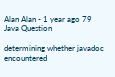Alan Alan - 1 year ago 79
Java Question

determining whether javadoc encountered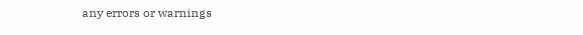any errors or warnings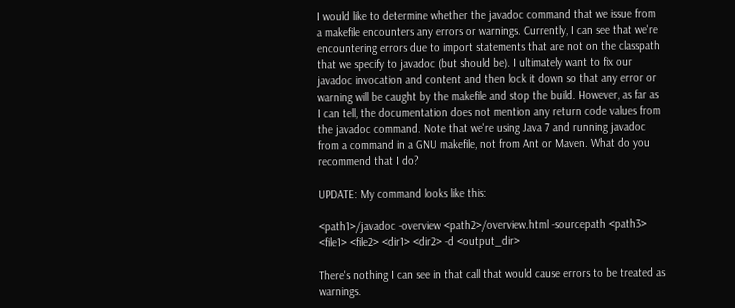I would like to determine whether the javadoc command that we issue from a makefile encounters any errors or warnings. Currently, I can see that we're encountering errors due to import statements that are not on the classpath that we specify to javadoc (but should be). I ultimately want to fix our javadoc invocation and content and then lock it down so that any error or warning will be caught by the makefile and stop the build. However, as far as I can tell, the documentation does not mention any return code values from the javadoc command. Note that we're using Java 7 and running javadoc from a command in a GNU makefile, not from Ant or Maven. What do you recommend that I do?

UPDATE: My command looks like this:

<path1>/javadoc -overview <path2>/overview.html -sourcepath <path3> <file1> <file2> <dir1> <dir2> -d <output_dir>

There's nothing I can see in that call that would cause errors to be treated as warnings.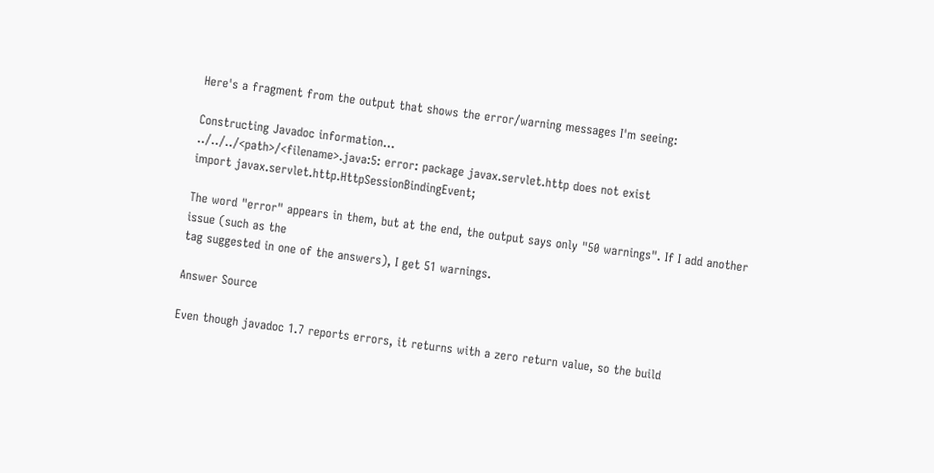Here's a fragment from the output that shows the error/warning messages I'm seeing:

Constructing Javadoc information...
../../../<path>/<filename>.java:5: error: package javax.servlet.http does not exist
import javax.servlet.http.HttpSessionBindingEvent;

The word "error" appears in them, but at the end, the output says only "50 warnings". If I add another issue (such as the
tag suggested in one of the answers), I get 51 warnings.

Answer Source

Even though javadoc 1.7 reports errors, it returns with a zero return value, so the build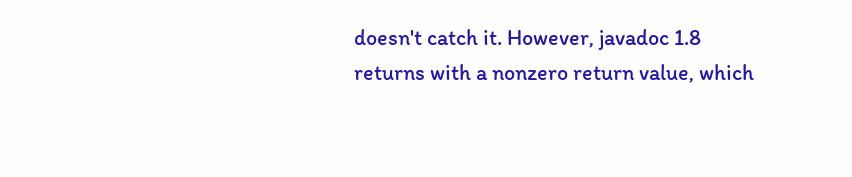doesn't catch it. However, javadoc 1.8 returns with a nonzero return value, which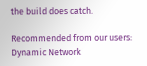the build does catch.

Recommended from our users: Dynamic Network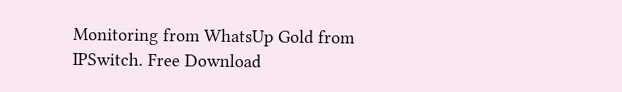Monitoring from WhatsUp Gold from IPSwitch. Free Download